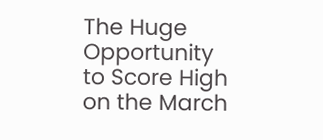The Huge Opportunity to Score High on the March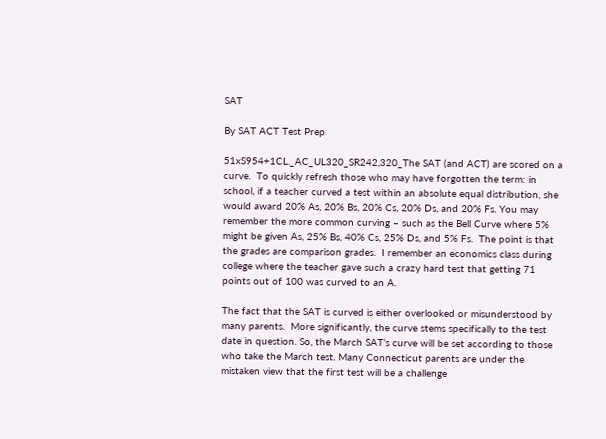SAT

By SAT ACT Test Prep

51xS954+1CL._AC_UL320_SR242,320_The SAT (and ACT) are scored on a curve.  To quickly refresh those who may have forgotten the term: in school, if a teacher curved a test within an absolute equal distribution, she would award 20% As, 20% Bs, 20% Cs, 20% Ds, and 20% Fs. You may remember the more common curving – such as the Bell Curve where 5% might be given As, 25% Bs, 40% Cs, 25% Ds, and 5% Fs.  The point is that the grades are comparison grades.  I remember an economics class during college where the teacher gave such a crazy hard test that getting 71 points out of 100 was curved to an A.

The fact that the SAT is curved is either overlooked or misunderstood by many parents.  More significantly, the curve stems specifically to the test date in question. So, the March SAT’s curve will be set according to those who take the March test. Many Connecticut parents are under the mistaken view that the first test will be a challenge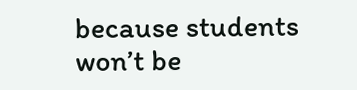because students won’t be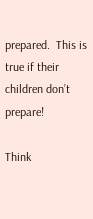prepared.  This is true if their children don’t prepare!

Think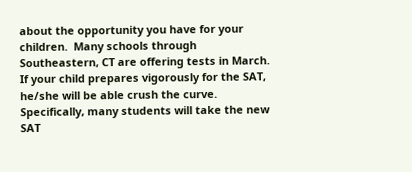about the opportunity you have for your children.  Many schools through Southeastern, CT are offering tests in March.  If your child prepares vigorously for the SAT, he/she will be able crush the curve.  Specifically, many students will take the new SAT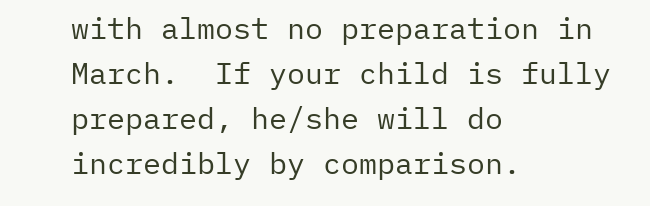with almost no preparation in March.  If your child is fully prepared, he/she will do incredibly by comparison.